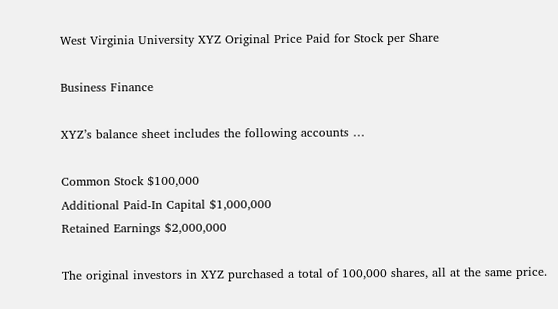West Virginia University XYZ Original Price Paid for Stock per Share

Business Finance

XYZ’s balance sheet includes the following accounts …

Common Stock $100,000
Additional Paid-In Capital $1,000,000
Retained Earnings $2,000,000

The original investors in XYZ purchased a total of 100,000 shares, all at the same price.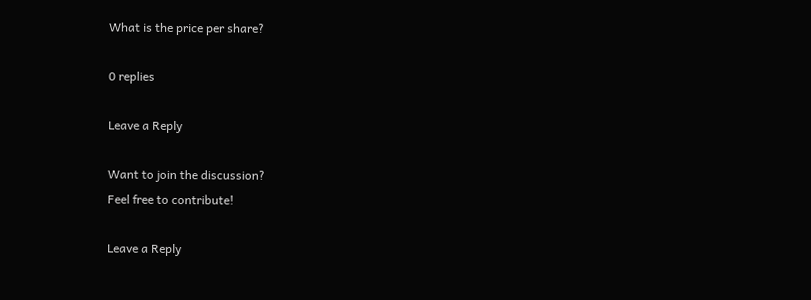What is the price per share?

0 replies

Leave a Reply

Want to join the discussion?
Feel free to contribute!

Leave a Reply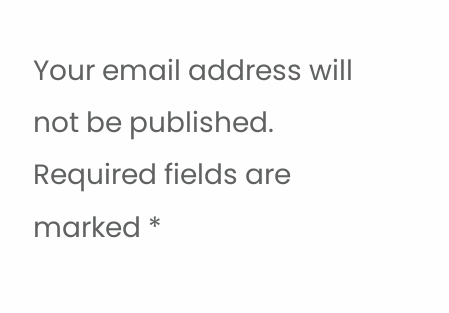Your email address will not be published. Required fields are marked *